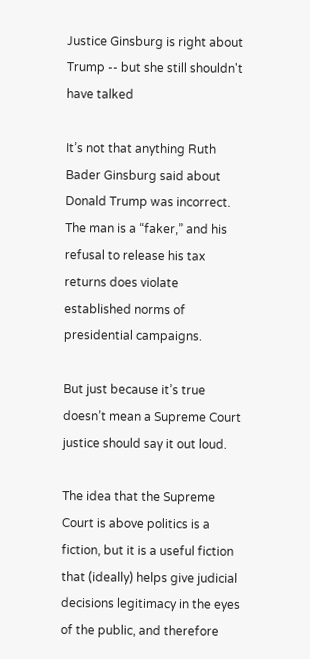Justice Ginsburg is right about Trump -- but she still shouldn't have talked

It’s not that anything Ruth Bader Ginsburg said about Donald Trump was incorrect. The man is a “faker,” and his refusal to release his tax returns does violate established norms of presidential campaigns.

But just because it’s true doesn’t mean a Supreme Court justice should say it out loud.

The idea that the Supreme Court is above politics is a fiction, but it is a useful fiction that (ideally) helps give judicial decisions legitimacy in the eyes of the public, and therefore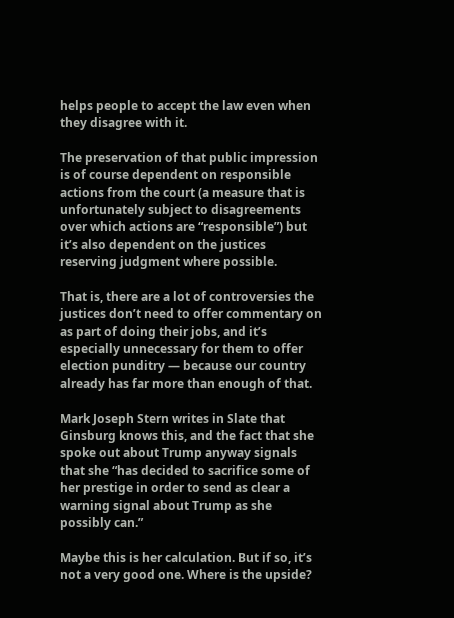helps people to accept the law even when they disagree with it.

The preservation of that public impression is of course dependent on responsible actions from the court (a measure that is unfortunately subject to disagreements over which actions are “responsible”) but it’s also dependent on the justices reserving judgment where possible.

That is, there are a lot of controversies the justices don’t need to offer commentary on as part of doing their jobs, and it’s especially unnecessary for them to offer election punditry — because our country already has far more than enough of that.

Mark Joseph Stern writes in Slate that Ginsburg knows this, and the fact that she spoke out about Trump anyway signals that she “has decided to sacrifice some of her prestige in order to send as clear a warning signal about Trump as she possibly can.”

Maybe this is her calculation. But if so, it’s not a very good one. Where is the upside?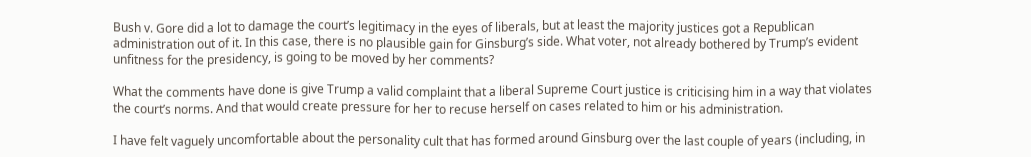Bush v. Gore did a lot to damage the court’s legitimacy in the eyes of liberals, but at least the majority justices got a Republican administration out of it. In this case, there is no plausible gain for Ginsburg’s side. What voter, not already bothered by Trump’s evident unfitness for the presidency, is going to be moved by her comments?

What the comments have done is give Trump a valid complaint that a liberal Supreme Court justice is criticising him in a way that violates the court’s norms. And that would create pressure for her to recuse herself on cases related to him or his administration.

I have felt vaguely uncomfortable about the personality cult that has formed around Ginsburg over the last couple of years (including, in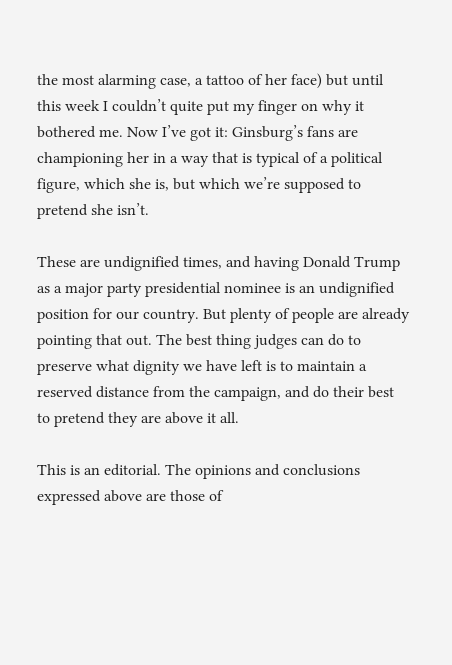the most alarming case, a tattoo of her face) but until this week I couldn’t quite put my finger on why it bothered me. Now I’ve got it: Ginsburg’s fans are championing her in a way that is typical of a political figure, which she is, but which we’re supposed to pretend she isn’t.

These are undignified times, and having Donald Trump as a major party presidential nominee is an undignified position for our country. But plenty of people are already pointing that out. The best thing judges can do to preserve what dignity we have left is to maintain a reserved distance from the campaign, and do their best to pretend they are above it all.

This is an editorial. The opinions and conclusions expressed above are those of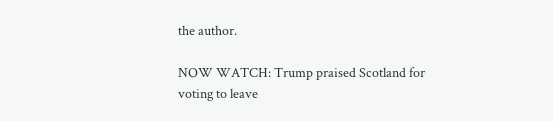the author.

NOW WATCH: Trump praised Scotland for voting to leave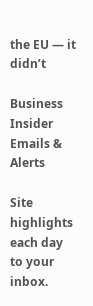the EU — it didn’t

Business Insider Emails & Alerts

Site highlights each day to your inbox.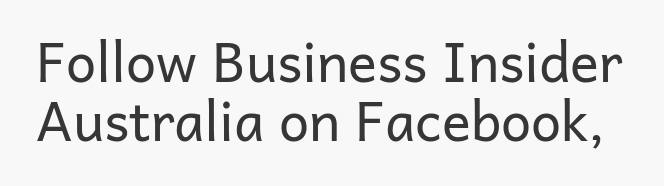Follow Business Insider Australia on Facebook,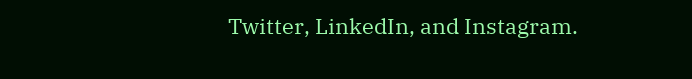Twitter, LinkedIn, and Instagram.